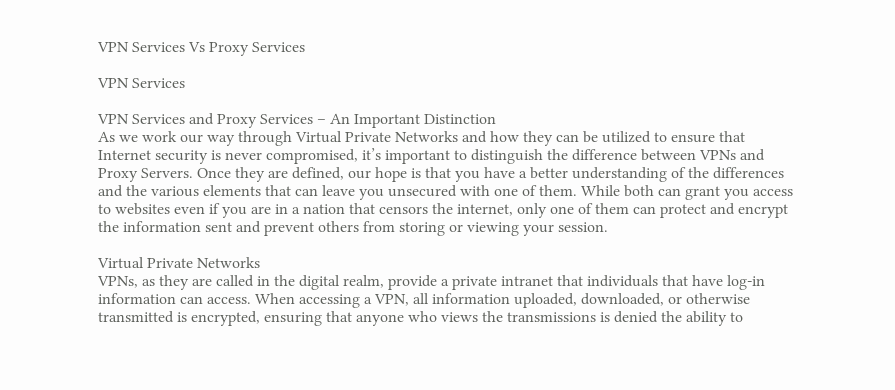VPN Services Vs Proxy Services

VPN Services

VPN Services and Proxy Services – An Important Distinction
As we work our way through Virtual Private Networks and how they can be utilized to ensure that Internet security is never compromised, it’s important to distinguish the difference between VPNs and Proxy Servers. Once they are defined, our hope is that you have a better understanding of the differences and the various elements that can leave you unsecured with one of them. While both can grant you access to websites even if you are in a nation that censors the internet, only one of them can protect and encrypt the information sent and prevent others from storing or viewing your session.

Virtual Private Networks
VPNs, as they are called in the digital realm, provide a private intranet that individuals that have log-in information can access. When accessing a VPN, all information uploaded, downloaded, or otherwise transmitted is encrypted, ensuring that anyone who views the transmissions is denied the ability to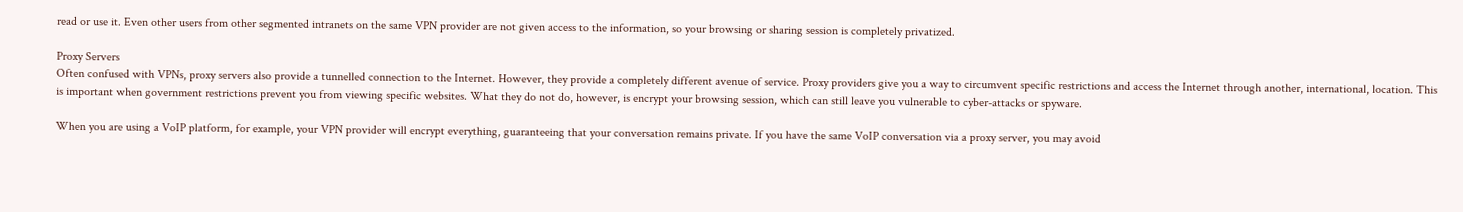read or use it. Even other users from other segmented intranets on the same VPN provider are not given access to the information, so your browsing or sharing session is completely privatized.

Proxy Servers
Often confused with VPNs, proxy servers also provide a tunnelled connection to the Internet. However, they provide a completely different avenue of service. Proxy providers give you a way to circumvent specific restrictions and access the Internet through another, international, location. This is important when government restrictions prevent you from viewing specific websites. What they do not do, however, is encrypt your browsing session, which can still leave you vulnerable to cyber-attacks or spyware.

When you are using a VoIP platform, for example, your VPN provider will encrypt everything, guaranteeing that your conversation remains private. If you have the same VoIP conversation via a proxy server, you may avoid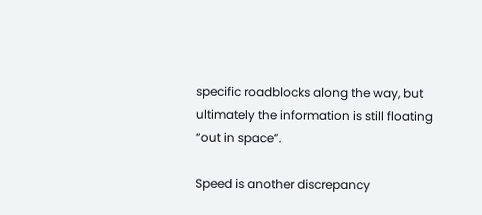specific roadblocks along the way, but ultimately the information is still floating “out in space”.

Speed is another discrepancy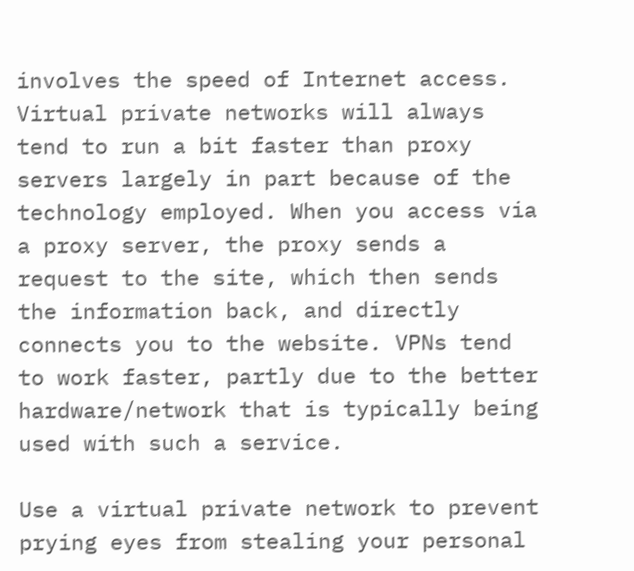involves the speed of Internet access. Virtual private networks will always tend to run a bit faster than proxy servers largely in part because of the technology employed. When you access via a proxy server, the proxy sends a request to the site, which then sends the information back, and directly connects you to the website. VPNs tend to work faster, partly due to the better hardware/network that is typically being used with such a service.

Use a virtual private network to prevent prying eyes from stealing your personal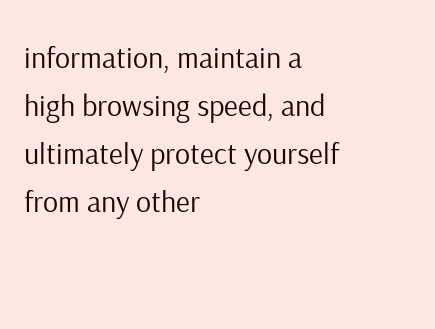information, maintain a high browsing speed, and ultimately protect yourself from any other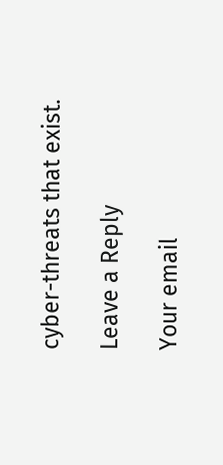cyber-threats that exist.

Leave a Reply

Your email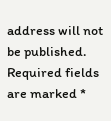address will not be published. Required fields are marked *